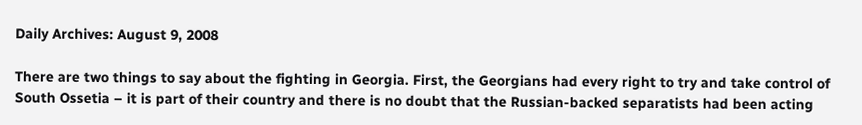Daily Archives: August 9, 2008

There are two things to say about the fighting in Georgia. First, the Georgians had every right to try and take control of South Ossetia – it is part of their country and there is no doubt that the Russian-backed separatists had been acting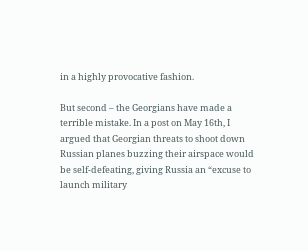in a highly provocative fashion.

But second – the Georgians have made a terrible mistake. In a post on May 16th, I argued that Georgian threats to shoot down Russian planes buzzing their airspace would be self-defeating, giving Russia an “excuse to launch military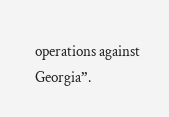operations against Georgia”.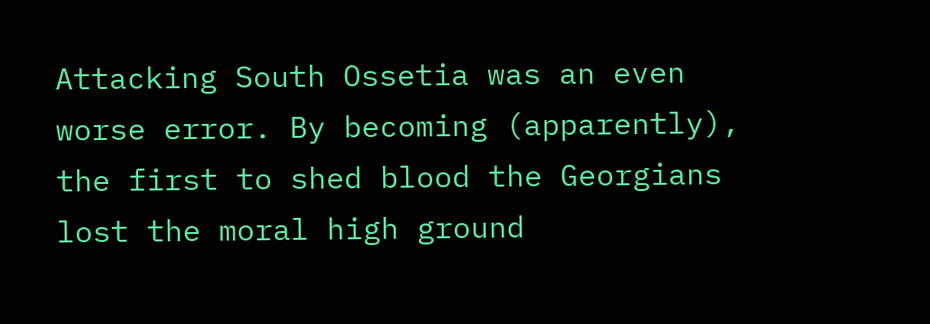Attacking South Ossetia was an even worse error. By becoming (apparently), the first to shed blood the Georgians lost the moral high ground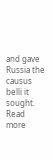and gave Russia the causus belli it sought. Read more